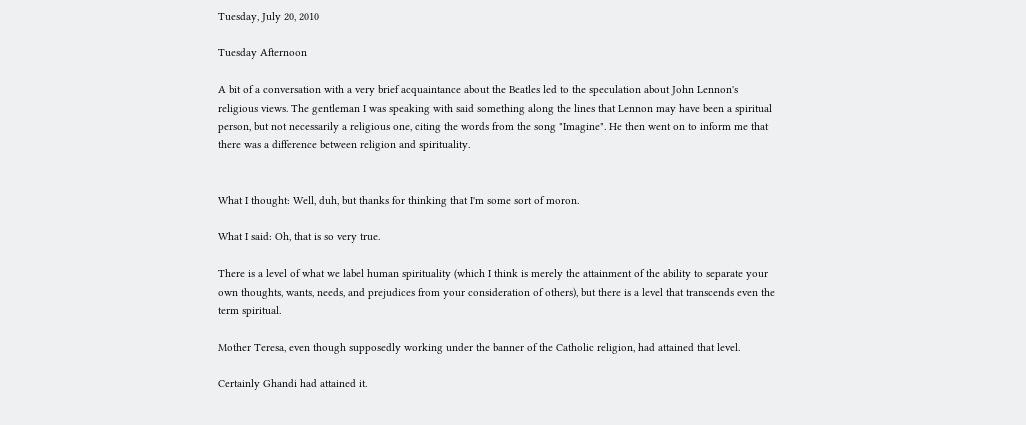Tuesday, July 20, 2010

Tuesday Afternoon

A bit of a conversation with a very brief acquaintance about the Beatles led to the speculation about John Lennon's religious views. The gentleman I was speaking with said something along the lines that Lennon may have been a spiritual person, but not necessarily a religious one, citing the words from the song "Imagine". He then went on to inform me that there was a difference between religion and spirituality.


What I thought: Well, duh, but thanks for thinking that I'm some sort of moron.

What I said: Oh, that is so very true.

There is a level of what we label human spirituality (which I think is merely the attainment of the ability to separate your own thoughts, wants, needs, and prejudices from your consideration of others), but there is a level that transcends even the term spiritual.

Mother Teresa, even though supposedly working under the banner of the Catholic religion, had attained that level.

Certainly Ghandi had attained it.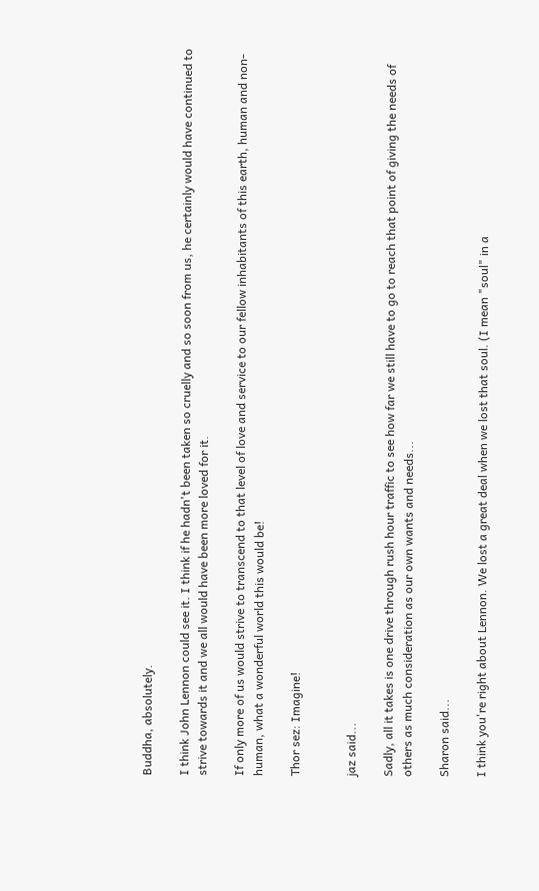Buddha, absolutely.

I think John Lennon could see it. I think if he hadn't been taken so cruelly and so soon from us, he certainly would have continued to strive towards it and we all would have been more loved for it.

If only more of us would strive to transcend to that level of love and service to our fellow inhabitants of this earth, human and non-human, what a wonderful world this would be!

Thor sez: Imagine!


jaz said...

Sadly, all it takes is one drive through rush hour traffic to see how far we still have to go to reach that point of giving the needs of others as much consideration as our own wants and needs...

Sharon said...

I think you're right about Lennon. We lost a great deal when we lost that soul. (I mean "soul" in a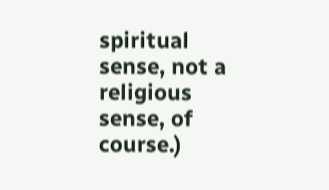spiritual sense, not a religious sense, of course.)